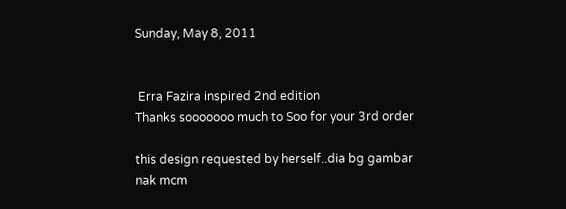Sunday, May 8, 2011


 Erra Fazira inspired 2nd edition
Thanks sooooooo much to Soo for your 3rd order

this design requested by herself..dia bg gambar nak mcm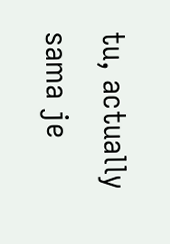tu, actually sama je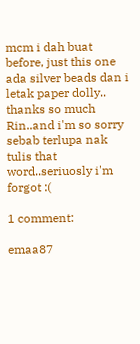mcm i dah buat before, just this one ada silver beads dan i letak paper dolly..
thanks so much Rin..and i'm so sorry sebab terlupa nak tulis that word..seriuosly i'm forgot :(

1 comment:

emaa87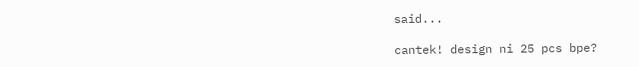said...

cantek! design ni 25 pcs bpe?